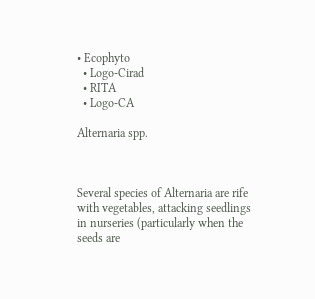• Ecophyto
  • Logo-Cirad
  • RITA
  • Logo-CA

Alternaria spp.



Several species of Alternaria are rife with vegetables, attacking seedlings in nurseries (particularly when the seeds are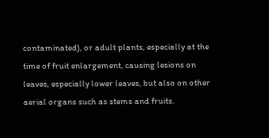contaminated), or adult plants, especially at the time of fruit enlargement, causing lesions on leaves, especially lower leaves, but also on other aerial organs such as stems and fruits.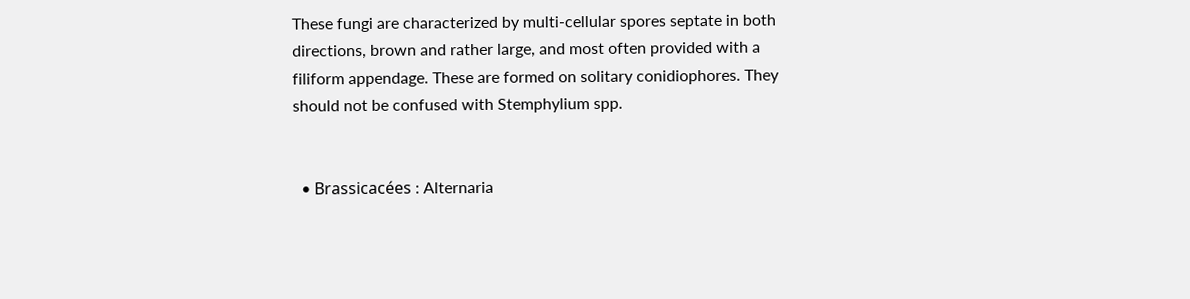These fungi are characterized by multi-cellular spores septate in both directions, brown and rather large, and most often provided with a filiform appendage. These are formed on solitary conidiophores. They should not be confused with Stemphylium spp.


  • Brassicacées : Alternaria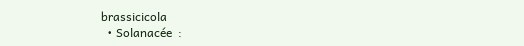brassicicola
  • Solanacée  :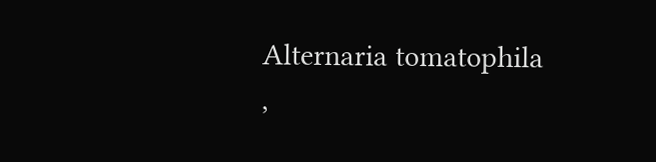Alternaria tomatophila ,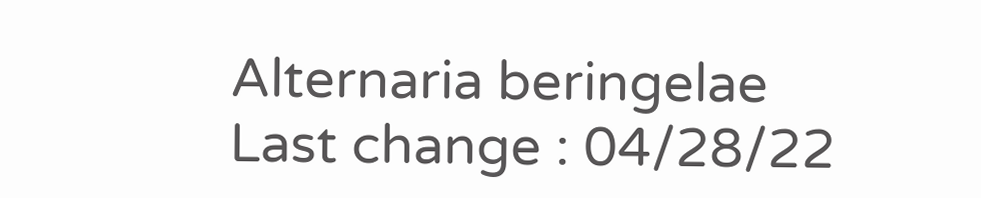Alternaria beringelae
Last change : 04/28/22